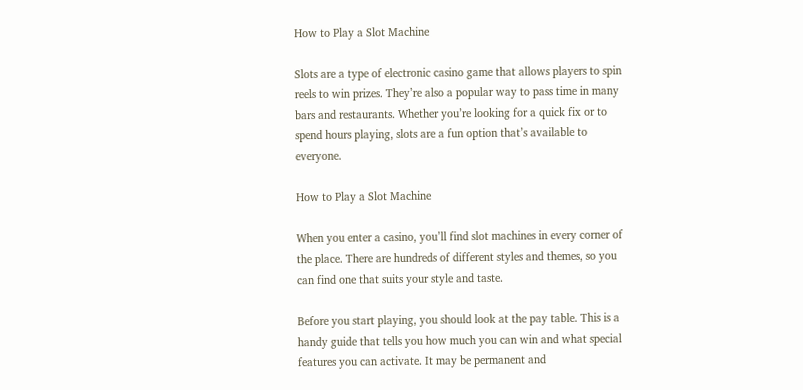How to Play a Slot Machine

Slots are a type of electronic casino game that allows players to spin reels to win prizes. They’re also a popular way to pass time in many bars and restaurants. Whether you’re looking for a quick fix or to spend hours playing, slots are a fun option that’s available to everyone.

How to Play a Slot Machine

When you enter a casino, you’ll find slot machines in every corner of the place. There are hundreds of different styles and themes, so you can find one that suits your style and taste.

Before you start playing, you should look at the pay table. This is a handy guide that tells you how much you can win and what special features you can activate. It may be permanent and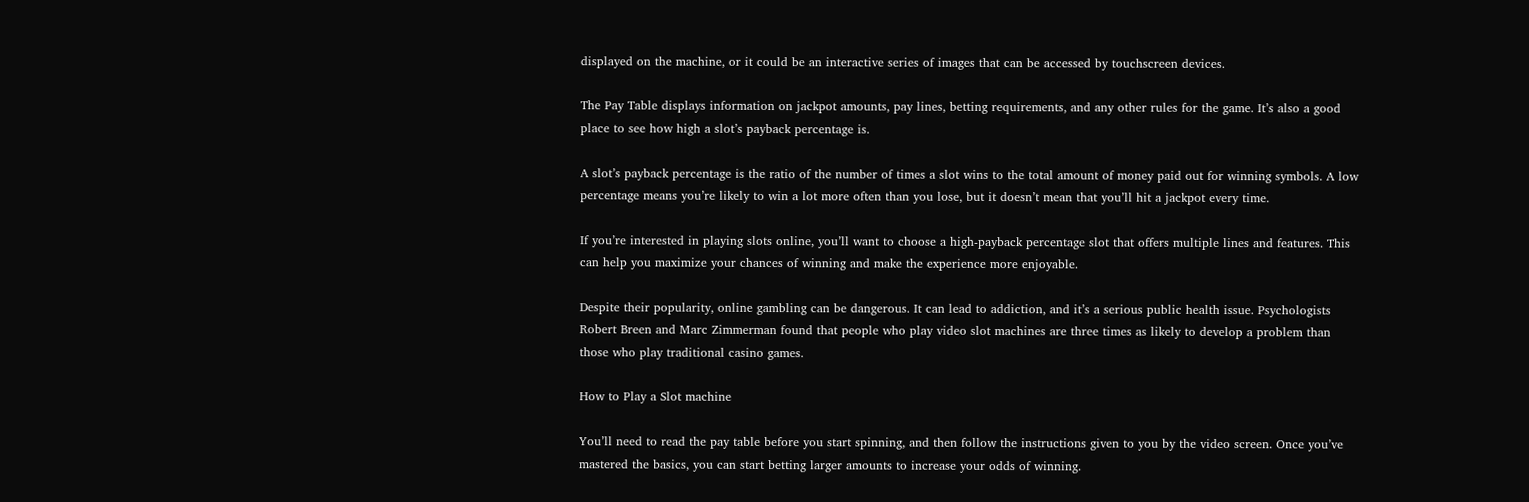displayed on the machine, or it could be an interactive series of images that can be accessed by touchscreen devices.

The Pay Table displays information on jackpot amounts, pay lines, betting requirements, and any other rules for the game. It’s also a good place to see how high a slot’s payback percentage is.

A slot’s payback percentage is the ratio of the number of times a slot wins to the total amount of money paid out for winning symbols. A low percentage means you’re likely to win a lot more often than you lose, but it doesn’t mean that you’ll hit a jackpot every time.

If you’re interested in playing slots online, you’ll want to choose a high-payback percentage slot that offers multiple lines and features. This can help you maximize your chances of winning and make the experience more enjoyable.

Despite their popularity, online gambling can be dangerous. It can lead to addiction, and it’s a serious public health issue. Psychologists Robert Breen and Marc Zimmerman found that people who play video slot machines are three times as likely to develop a problem than those who play traditional casino games.

How to Play a Slot machine

You’ll need to read the pay table before you start spinning, and then follow the instructions given to you by the video screen. Once you’ve mastered the basics, you can start betting larger amounts to increase your odds of winning.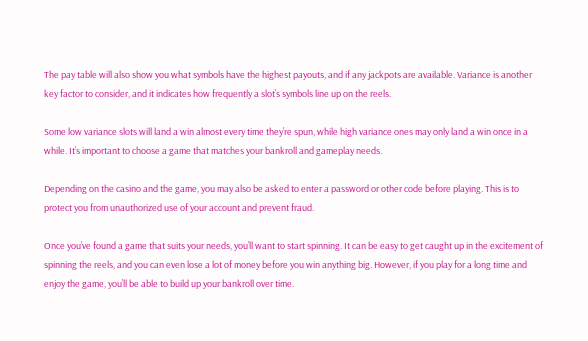The pay table will also show you what symbols have the highest payouts, and if any jackpots are available. Variance is another key factor to consider, and it indicates how frequently a slot’s symbols line up on the reels.

Some low variance slots will land a win almost every time they’re spun, while high variance ones may only land a win once in a while. It’s important to choose a game that matches your bankroll and gameplay needs.

Depending on the casino and the game, you may also be asked to enter a password or other code before playing. This is to protect you from unauthorized use of your account and prevent fraud.

Once you’ve found a game that suits your needs, you’ll want to start spinning. It can be easy to get caught up in the excitement of spinning the reels, and you can even lose a lot of money before you win anything big. However, if you play for a long time and enjoy the game, you’ll be able to build up your bankroll over time.